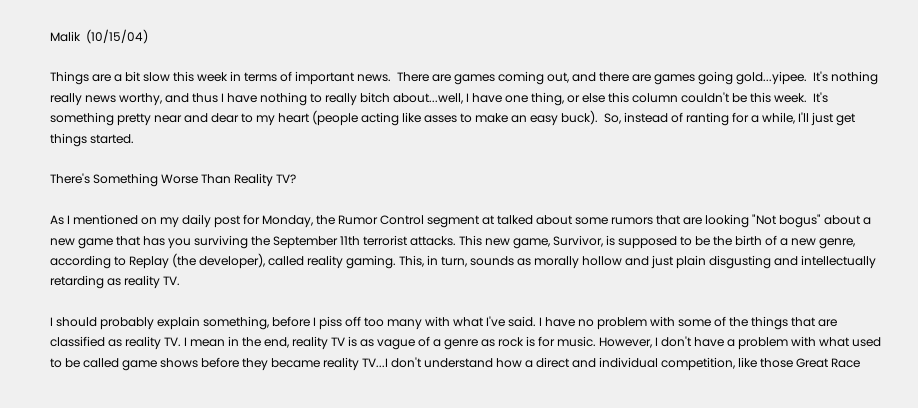Malik  (10/15/04)

Things are a bit slow this week in terms of important news.  There are games coming out, and there are games going gold...yipee.  It's nothing really news worthy, and thus I have nothing to really bitch about...well, I have one thing, or else this column couldn't be this week.  It's something pretty near and dear to my heart (people acting like asses to make an easy buck).  So, instead of ranting for a while, I'll just get things started.

There's Something Worse Than Reality TV?

As I mentioned on my daily post for Monday, the Rumor Control segment at talked about some rumors that are looking "Not bogus" about a new game that has you surviving the September 11th terrorist attacks. This new game, Survivor, is supposed to be the birth of a new genre, according to Replay (the developer), called reality gaming. This, in turn, sounds as morally hollow and just plain disgusting and intellectually retarding as reality TV.

I should probably explain something, before I piss off too many with what I've said. I have no problem with some of the things that are classified as reality TV. I mean in the end, reality TV is as vague of a genre as rock is for music. However, I don't have a problem with what used to be called game shows before they became reality TV...I don't understand how a direct and individual competition, like those Great Race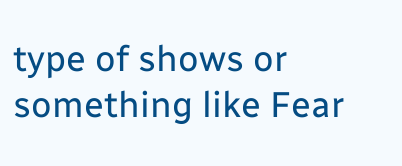type of shows or something like Fear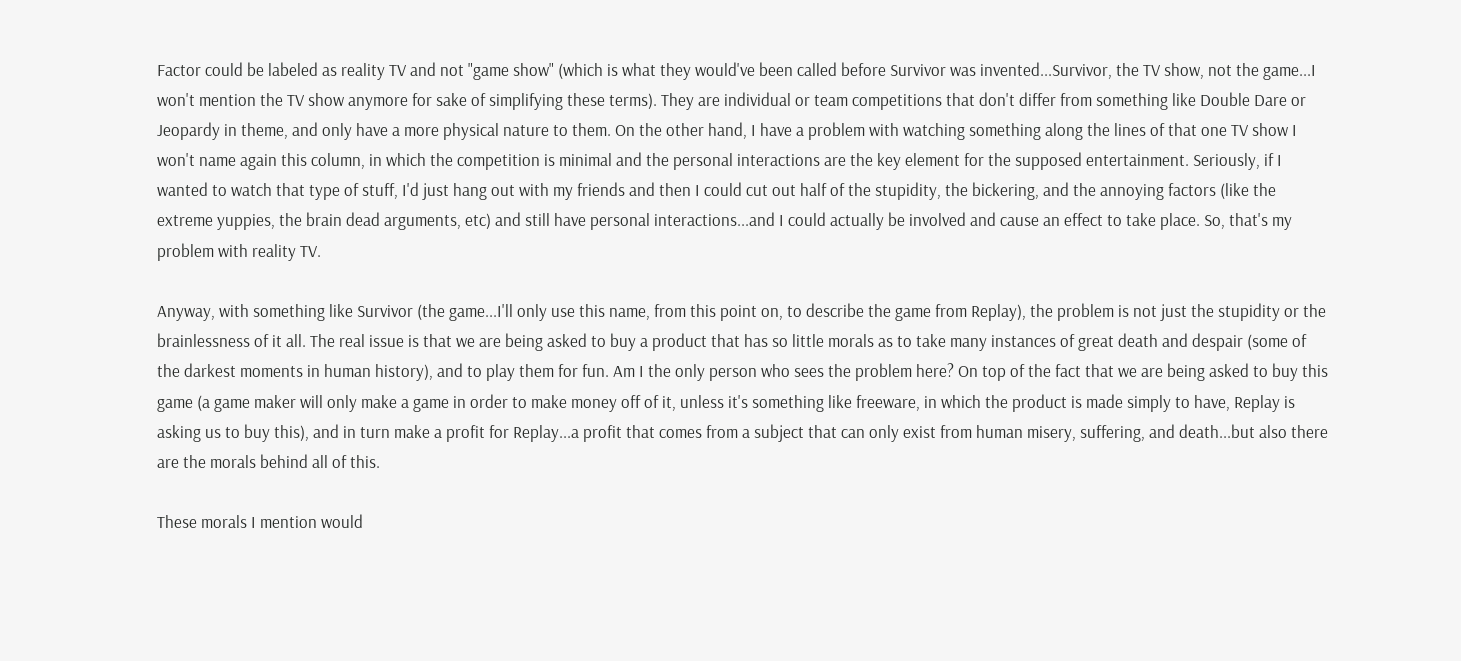Factor could be labeled as reality TV and not "game show" (which is what they would've been called before Survivor was invented...Survivor, the TV show, not the game...I won't mention the TV show anymore for sake of simplifying these terms). They are individual or team competitions that don't differ from something like Double Dare or Jeopardy in theme, and only have a more physical nature to them. On the other hand, I have a problem with watching something along the lines of that one TV show I won't name again this column, in which the competition is minimal and the personal interactions are the key element for the supposed entertainment. Seriously, if I wanted to watch that type of stuff, I'd just hang out with my friends and then I could cut out half of the stupidity, the bickering, and the annoying factors (like the extreme yuppies, the brain dead arguments, etc) and still have personal interactions...and I could actually be involved and cause an effect to take place. So, that's my problem with reality TV.

Anyway, with something like Survivor (the game...I'll only use this name, from this point on, to describe the game from Replay), the problem is not just the stupidity or the brainlessness of it all. The real issue is that we are being asked to buy a product that has so little morals as to take many instances of great death and despair (some of the darkest moments in human history), and to play them for fun. Am I the only person who sees the problem here? On top of the fact that we are being asked to buy this game (a game maker will only make a game in order to make money off of it, unless it's something like freeware, in which the product is made simply to have, Replay is asking us to buy this), and in turn make a profit for Replay...a profit that comes from a subject that can only exist from human misery, suffering, and death...but also there are the morals behind all of this.

These morals I mention would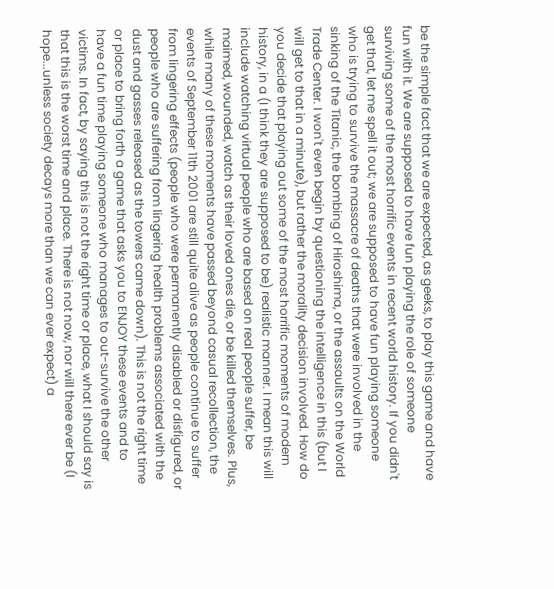be the simple fact that we are expected, as geeks, to play this game and have fun with it. We are supposed to have fun playing the role of someone surviving some of the most horrific events in recent world history. If you didn't get that, let me spell it out; we are supposed to have fun playing someone who is trying to survive the massacre of deaths that were involved in the sinking of the Titanic, the bombing of Hiroshima, or the assaults on the World Trade Center. I won't even begin by questioning the intelligence in this (but I will get to that in a minute), but rather the morality decision involved. How do you decide that playing out some of the most horrific moments of modern history, in a (I think they are supposed to be) realistic manner. I mean this will include watching virtual people who are based on real people suffer, be maimed, wounded, watch as their loved ones die, or be killed themselves. Plus, while many of these moments have passed beyond casual recollection, the events of September 11th 2001 are still quite alive as people continue to suffer from lingering effects (people who were permanently disabled or disfigured, or people who are suffering from lingering health problems associated with the dust and gasses released as the towers came down). This is not the right time or place to bring forth a game that asks you to ENJOY these events and to have a fun time playing someone who manages to out-survive the other victims. In fact, by saying this is not the right time or place, what I should say is that this is the worst time and place. There is not now, nor will there ever be (I hope...unless society decays more than we can ever expect) a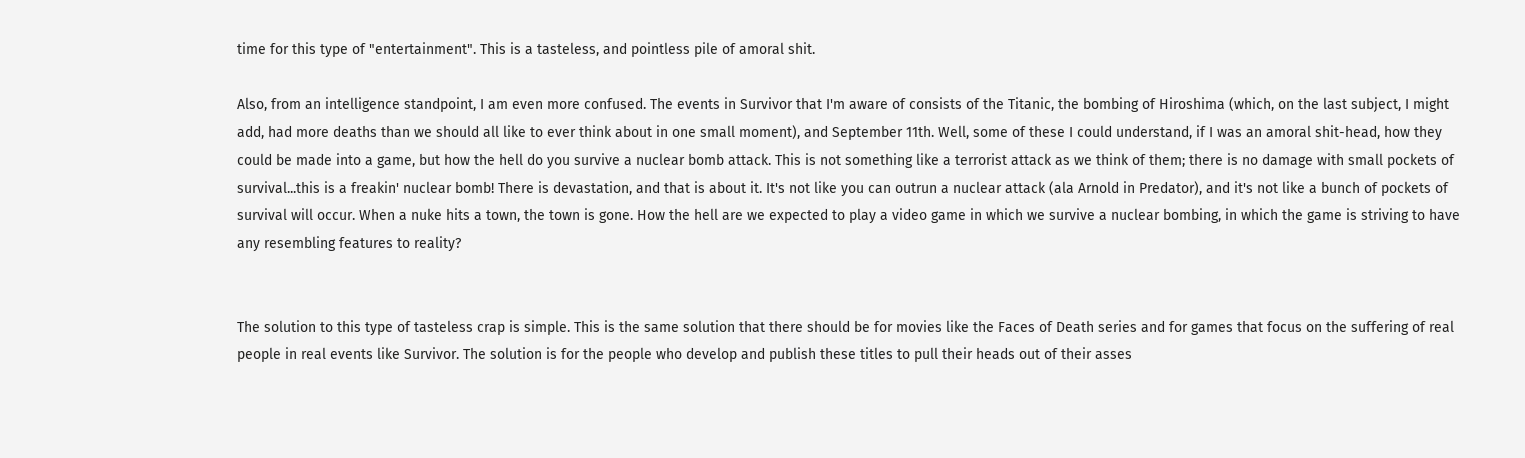time for this type of "entertainment". This is a tasteless, and pointless pile of amoral shit.

Also, from an intelligence standpoint, I am even more confused. The events in Survivor that I'm aware of consists of the Titanic, the bombing of Hiroshima (which, on the last subject, I might add, had more deaths than we should all like to ever think about in one small moment), and September 11th. Well, some of these I could understand, if I was an amoral shit-head, how they could be made into a game, but how the hell do you survive a nuclear bomb attack. This is not something like a terrorist attack as we think of them; there is no damage with small pockets of survival...this is a freakin' nuclear bomb! There is devastation, and that is about it. It's not like you can outrun a nuclear attack (ala Arnold in Predator), and it's not like a bunch of pockets of survival will occur. When a nuke hits a town, the town is gone. How the hell are we expected to play a video game in which we survive a nuclear bombing, in which the game is striving to have any resembling features to reality?


The solution to this type of tasteless crap is simple. This is the same solution that there should be for movies like the Faces of Death series and for games that focus on the suffering of real people in real events like Survivor. The solution is for the people who develop and publish these titles to pull their heads out of their asses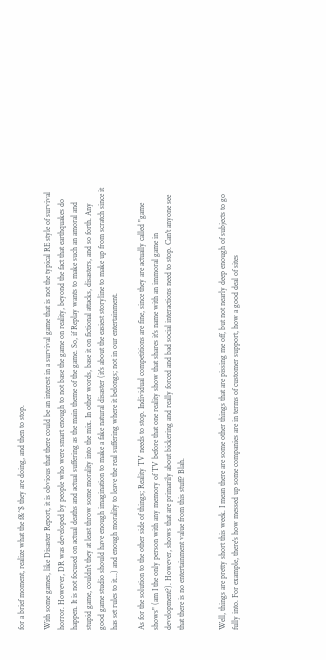for a brief moment, realize what the f&^$ they are doing, and then to stop.

With some games, like Disaster Report, it is obvious that there could be an interest in a survival game that is not the typical RE style of survival horror. However, DR was developed by people who were smart enough to not base the game on reality, beyond the fact that earthquakes do happen. It is not focused on actual deaths and actual suffering as the main theme of the game. So, if Replay wants to make such an amoral and stupid game, couldn't they at least throw some morality into the mix. In other words, base it on fictional attacks, disasters, and so forth. Any good game studio should have enough imagination to make a fake natural disaster (it's about the easiest storyline to make up from scratch since it has set rules to it...) and enough morality to leave the real suffering where it belongs; not in our entertainment.

As for the solution to the other side of things; Reality TV needs to stop. Individual competitions are fine, since they are actually called "game shows" (am I the only person with any memory of TV before that one reality show that shares it's name with an immoral game in development?). However, shows that are primarily about bickering and really forced and bad social interactions need to stop. Can't anyone see that there is no entertainment value from this stuff? Blah.


Well, things are pretty short this week. I mean there are some other things that are pissing me off, but not nearly deep enough of subjects to go fully into. For example, there's how messed up some companies are in terms of customer support, how a good deal of sites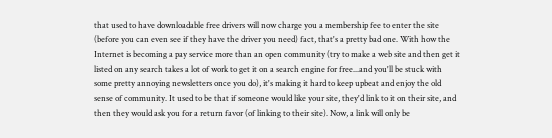that used to have downloadable free drivers will now charge you a membership fee to enter the site (before you can even see if they have the driver you need) fact, that's a pretty bad one. With how the Internet is becoming a pay service more than an open community (try to make a web site and then get it listed on any search takes a lot of work to get it on a search engine for free...and you'll be stuck with some pretty annoying newsletters once you do), it's making it hard to keep upbeat and enjoy the old sense of community. It used to be that if someone would like your site, they'd link to it on their site, and then they would ask you for a return favor (of linking to their site). Now, a link will only be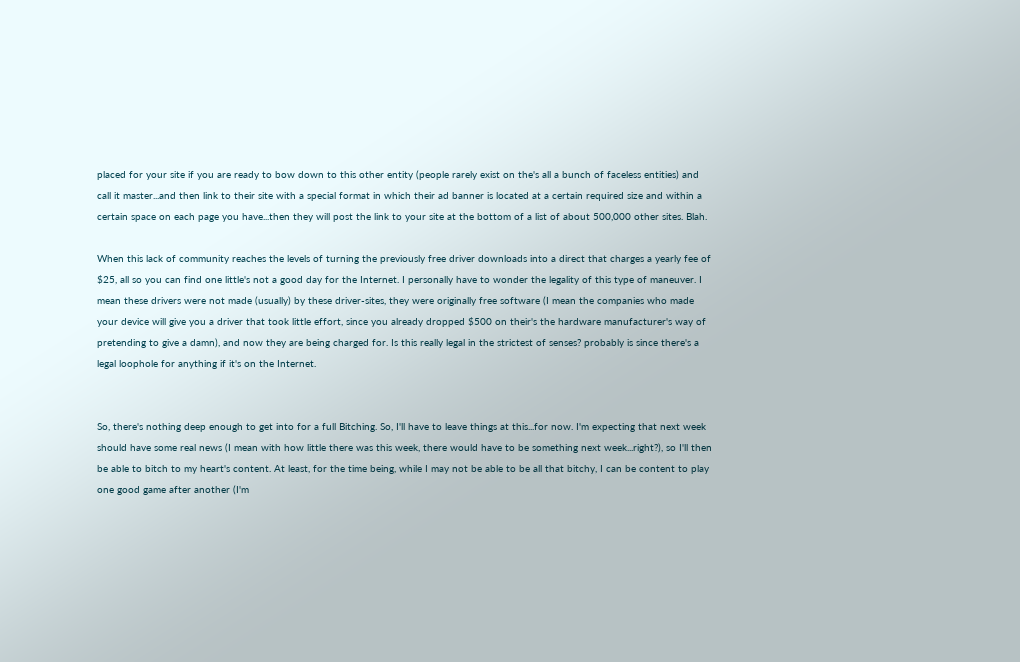placed for your site if you are ready to bow down to this other entity (people rarely exist on the's all a bunch of faceless entities) and call it master...and then link to their site with a special format in which their ad banner is located at a certain required size and within a certain space on each page you have...then they will post the link to your site at the bottom of a list of about 500,000 other sites. Blah.

When this lack of community reaches the levels of turning the previously free driver downloads into a direct that charges a yearly fee of $25, all so you can find one little's not a good day for the Internet. I personally have to wonder the legality of this type of maneuver. I mean these drivers were not made (usually) by these driver-sites, they were originally free software (I mean the companies who made your device will give you a driver that took little effort, since you already dropped $500 on their's the hardware manufacturer's way of pretending to give a damn), and now they are being charged for. Is this really legal in the strictest of senses? probably is since there's a legal loophole for anything if it's on the Internet.


So, there's nothing deep enough to get into for a full Bitching. So, I'll have to leave things at this...for now. I'm expecting that next week should have some real news (I mean with how little there was this week, there would have to be something next week...right?), so I'll then be able to bitch to my heart's content. At least, for the time being, while I may not be able to be all that bitchy, I can be content to play one good game after another (I'm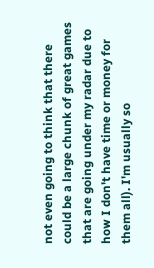not even going to think that there could be a large chunk of great games that are going under my radar due to how I don't have time or money for them all). I'm usually so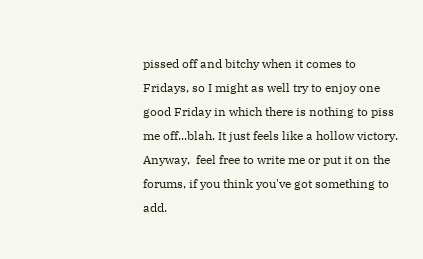pissed off and bitchy when it comes to Fridays, so I might as well try to enjoy one good Friday in which there is nothing to piss me off...blah. It just feels like a hollow victory.  Anyway,  feel free to write me or put it on the forums, if you think you've got something to add.